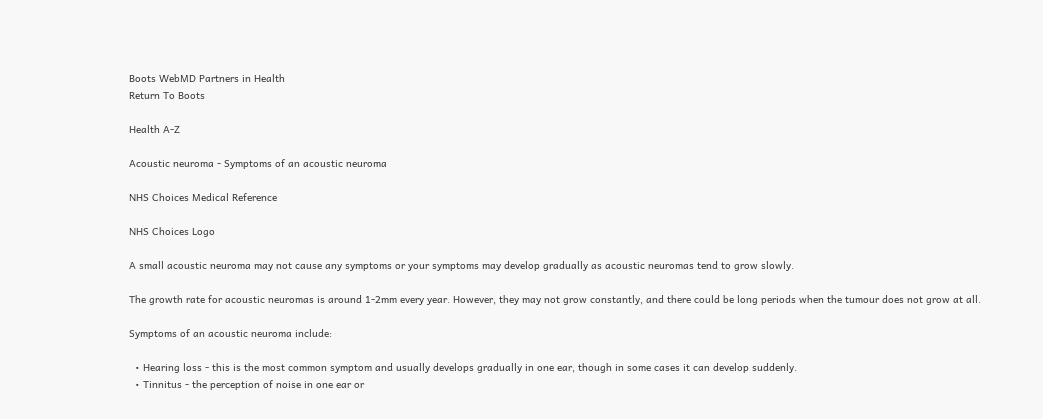Boots WebMD Partners in Health
Return To Boots

Health A-Z

Acoustic neuroma - Symptoms of an acoustic neuroma

NHS Choices Medical Reference

NHS Choices Logo

A small acoustic neuroma may not cause any symptoms or your symptoms may develop gradually as acoustic neuromas tend to grow slowly.

The growth rate for acoustic neuromas is around 1-2mm every year. However, they may not grow constantly, and there could be long periods when the tumour does not grow at all.

Symptoms of an acoustic neuroma include:

  • Hearing loss - this is the most common symptom and usually develops gradually in one ear, though in some cases it can develop suddenly.
  • Tinnitus - the perception of noise in one ear or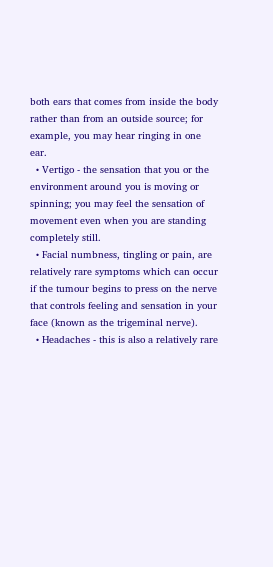both ears that comes from inside the body rather than from an outside source; for example, you may hear ringing in one ear.
  • Vertigo - the sensation that you or the environment around you is moving or spinning; you may feel the sensation of movement even when you are standing completely still.
  • Facial numbness, tingling or pain, are relatively rare symptoms which can occur if the tumour begins to press on the nerve that controls feeling and sensation in your face (known as the trigeminal nerve).
  • Headaches - this is also a relatively rare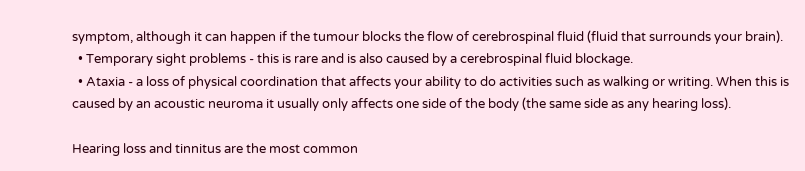symptom, although it can happen if the tumour blocks the flow of cerebrospinal fluid (fluid that surrounds your brain).
  • Temporary sight problems - this is rare and is also caused by a cerebrospinal fluid blockage.
  • Ataxia - a loss of physical coordination that affects your ability to do activities such as walking or writing. When this is caused by an acoustic neuroma it usually only affects one side of the body (the same side as any hearing loss).

Hearing loss and tinnitus are the most common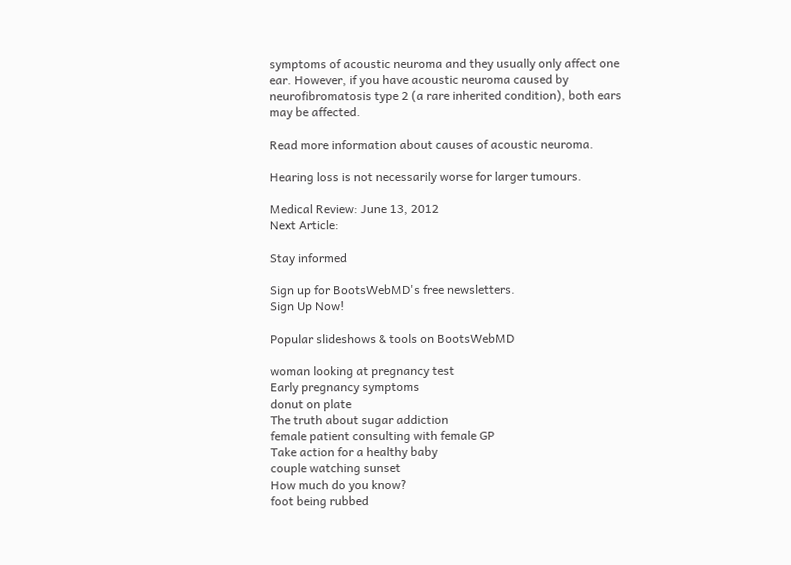symptoms of acoustic neuroma and they usually only affect one ear. However, if you have acoustic neuroma caused by neurofibromatosis type 2 (a rare inherited condition), both ears may be affected.

Read more information about causes of acoustic neuroma.

Hearing loss is not necessarily worse for larger tumours.

Medical Review: June 13, 2012
Next Article:

Stay informed

Sign up for BootsWebMD's free newsletters.
Sign Up Now!

Popular slideshows & tools on BootsWebMD

woman looking at pregnancy test
Early pregnancy symptoms
donut on plate
The truth about sugar addiction
female patient consulting with female GP
Take action for a healthy baby
couple watching sunset
How much do you know?
foot being rubbed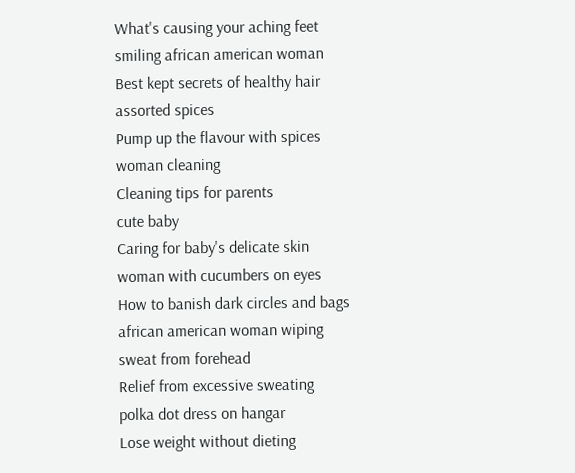What's causing your aching feet
smiling african american woman
Best kept secrets of healthy hair
assorted spices
Pump up the flavour with spices
woman cleaning
Cleaning tips for parents
cute baby
Caring for baby's delicate skin
woman with cucumbers on eyes
How to banish dark circles and bags
african american woman wiping sweat from forehead
Relief from excessive sweating
polka dot dress on hangar
Lose weight without dieting